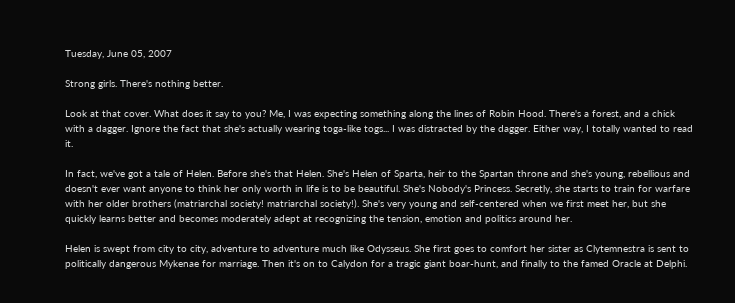Tuesday, June 05, 2007

Strong girls. There's nothing better.

Look at that cover. What does it say to you? Me, I was expecting something along the lines of Robin Hood. There's a forest, and a chick with a dagger. Ignore the fact that she's actually wearing toga-like togs... I was distracted by the dagger. Either way, I totally wanted to read it.

In fact, we've got a tale of Helen. Before she's that Helen. She's Helen of Sparta, heir to the Spartan throne and she's young, rebellious and doesn't ever want anyone to think her only worth in life is to be beautiful. She's Nobody's Princess. Secretly, she starts to train for warfare with her older brothers (matriarchal society! matriarchal society!). She's very young and self-centered when we first meet her, but she quickly learns better and becomes moderately adept at recognizing the tension, emotion and politics around her.

Helen is swept from city to city, adventure to adventure much like Odysseus. She first goes to comfort her sister as Clytemnestra is sent to politically dangerous Mykenae for marriage. Then it's on to Calydon for a tragic giant boar-hunt, and finally to the famed Oracle at Delphi.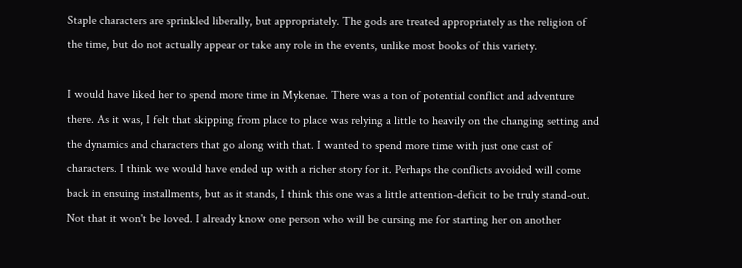Staple characters are sprinkled liberally, but appropriately. The gods are treated appropriately as the religion of the time, but do not actually appear or take any role in the events, unlike most books of this variety.

I would have liked her to spend more time in Mykenae. There was a ton of potential conflict and adventure there. As it was, I felt that skipping from place to place was relying a little to heavily on the changing setting and the dynamics and characters that go along with that. I wanted to spend more time with just one cast of characters. I think we would have ended up with a richer story for it. Perhaps the conflicts avoided will come back in ensuing installments, but as it stands, I think this one was a little attention-deficit to be truly stand-out. Not that it won't be loved. I already know one person who will be cursing me for starting her on another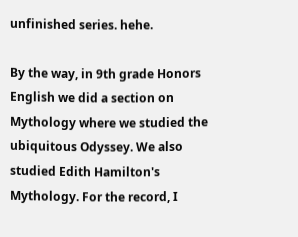unfinished series. hehe.

By the way, in 9th grade Honors English we did a section on Mythology where we studied the ubiquitous Odyssey. We also studied Edith Hamilton's Mythology. For the record, I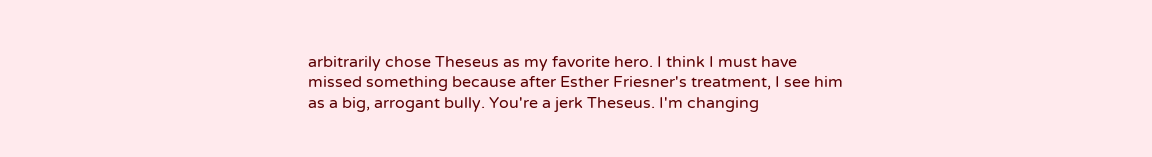arbitrarily chose Theseus as my favorite hero. I think I must have missed something because after Esther Friesner's treatment, I see him as a big, arrogant bully. You're a jerk Theseus. I'm changing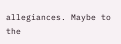allegiances. Maybe to the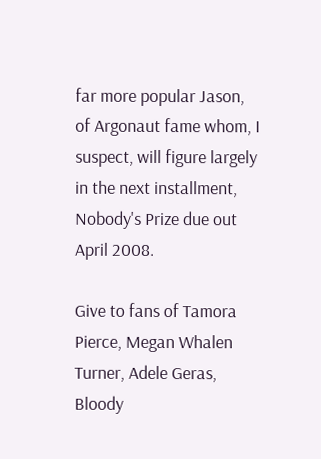far more popular Jason, of Argonaut fame whom, I suspect, will figure largely in the next installment, Nobody's Prize due out April 2008.

Give to fans of Tamora Pierce, Megan Whalen Turner, Adele Geras, Bloody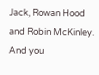Jack, Rowan Hood and Robin McKinley. And you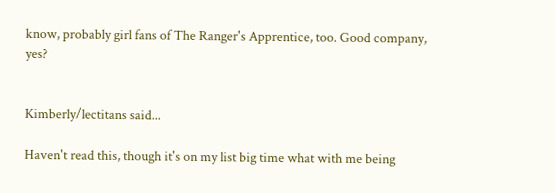know, probably girl fans of The Ranger's Apprentice, too. Good company, yes?


Kimberly/lectitans said...

Haven't read this, though it's on my list big time what with me being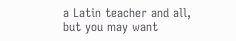a Latin teacher and all, but you may want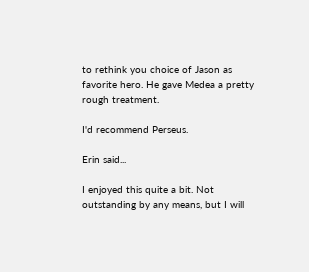to rethink you choice of Jason as favorite hero. He gave Medea a pretty rough treatment.

I'd recommend Perseus.

Erin said...

I enjoyed this quite a bit. Not outstanding by any means, but I will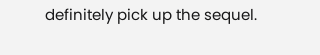definitely pick up the sequel.